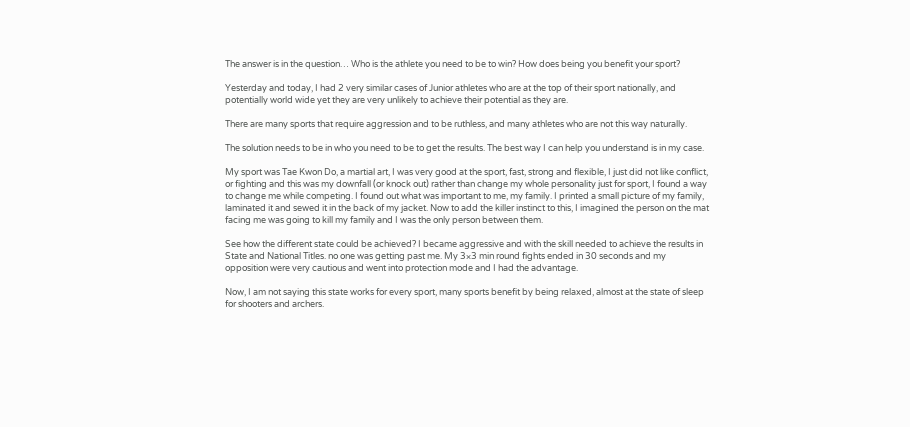The answer is in the question… Who is the athlete you need to be to win? How does being you benefit your sport?

Yesterday and today, I had 2 very similar cases of Junior athletes who are at the top of their sport nationally, and potentially world wide yet they are very unlikely to achieve their potential as they are.

There are many sports that require aggression and to be ruthless, and many athletes who are not this way naturally.

The solution needs to be in who you need to be to get the results. The best way I can help you understand is in my case.

My sport was Tae Kwon Do, a martial art, I was very good at the sport, fast, strong and flexible, I just did not like conflict, or fighting and this was my downfall (or knock out) rather than change my whole personality just for sport, I found a way to change me while competing. I found out what was important to me, my family. I printed a small picture of my family, laminated it and sewed it in the back of my jacket. Now to add the killer instinct to this, I imagined the person on the mat facing me was going to kill my family and I was the only person between them.

See how the different state could be achieved? I became aggressive and with the skill needed to achieve the results in State and National Titles. no one was getting past me. My 3×3 min round fights ended in 30 seconds and my opposition were very cautious and went into protection mode and I had the advantage.

Now, I am not saying this state works for every sport, many sports benefit by being relaxed, almost at the state of sleep for shooters and archers.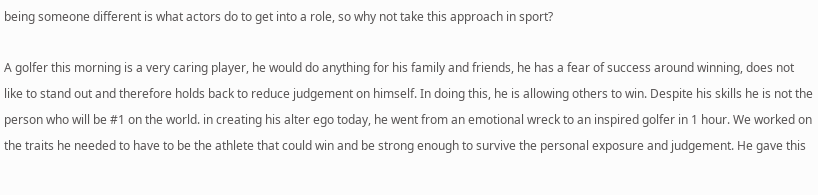being someone different is what actors do to get into a role, so why not take this approach in sport?

A golfer this morning is a very caring player, he would do anything for his family and friends, he has a fear of success around winning, does not like to stand out and therefore holds back to reduce judgement on himself. In doing this, he is allowing others to win. Despite his skills he is not the person who will be #1 on the world. in creating his alter ego today, he went from an emotional wreck to an inspired golfer in 1 hour. We worked on the traits he needed to have to be the athlete that could win and be strong enough to survive the personal exposure and judgement. He gave this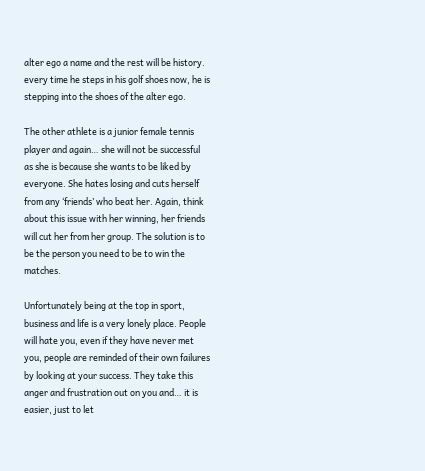alter ego a name and the rest will be history. every time he steps in his golf shoes now, he is stepping into the shoes of the alter ego.

The other athlete is a junior female tennis player and again… she will not be successful as she is because she wants to be liked by everyone. She hates losing and cuts herself from any ‘friends’ who beat her. Again, think about this issue with her winning, her friends will cut her from her group. The solution is to be the person you need to be to win the matches.

Unfortunately being at the top in sport, business and life is a very lonely place. People will hate you, even if they have never met you, people are reminded of their own failures by looking at your success. They take this anger and frustration out on you and… it is easier, just to let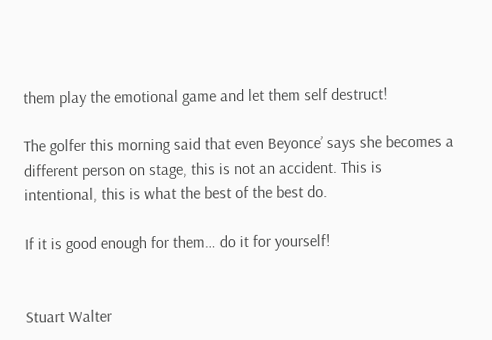them play the emotional game and let them self destruct!

The golfer this morning said that even Beyonce’ says she becomes a different person on stage, this is not an accident. This is intentional, this is what the best of the best do.

If it is good enough for them… do it for yourself!


Stuart Walter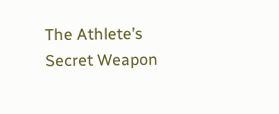The Athlete’s Secret Weapon